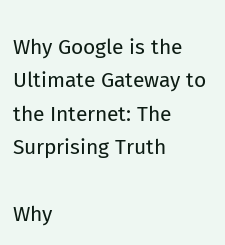Why Google is the Ultimate Gateway to the Internet: The Surprising Truth

Why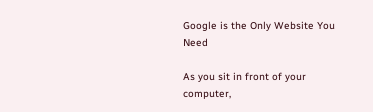Google is the Only Website You Need

As you sit in front of your computer,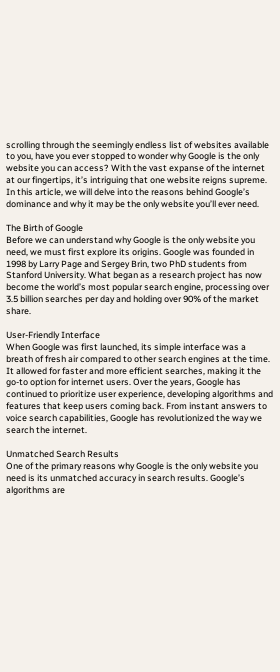scrolling through the seemingly endless list of websites available to you, have you ever stopped to wonder why Google is the only website you can access? With the vast expanse of the internet at our fingertips, it’s intriguing that one website reigns supreme. In this article, we will delve into the reasons behind Google’s dominance and why it may be the only website you’ll ever need.

The Birth of Google
Before we can understand why Google is the only website you need, we must first explore its origins. Google was founded in 1998 by Larry Page and Sergey Brin, two PhD students from Stanford University. What began as a research project has now become the world’s most popular search engine, processing over 3.5 billion searches per day and holding over 90% of the market share.

User-Friendly Interface
When Google was first launched, its simple interface was a breath of fresh air compared to other search engines at the time. It allowed for faster and more efficient searches, making it the go-to option for internet users. Over the years, Google has continued to prioritize user experience, developing algorithms and features that keep users coming back. From instant answers to voice search capabilities, Google has revolutionized the way we search the internet.

Unmatched Search Results
One of the primary reasons why Google is the only website you need is its unmatched accuracy in search results. Google’s algorithms are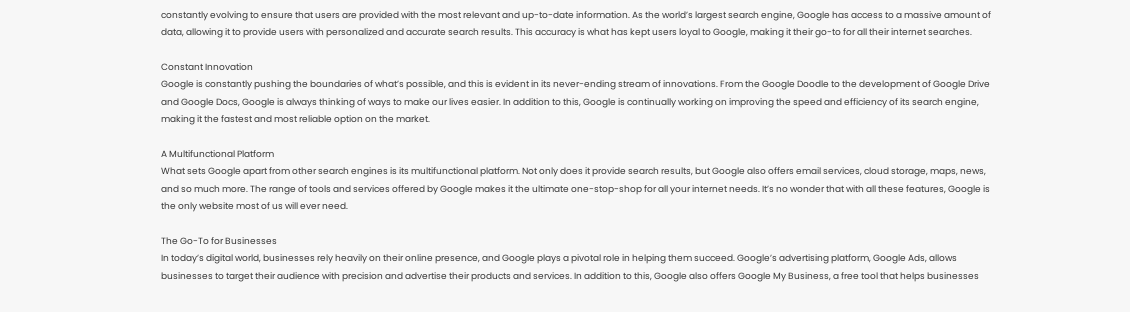constantly evolving to ensure that users are provided with the most relevant and up-to-date information. As the world’s largest search engine, Google has access to a massive amount of data, allowing it to provide users with personalized and accurate search results. This accuracy is what has kept users loyal to Google, making it their go-to for all their internet searches.

Constant Innovation
Google is constantly pushing the boundaries of what’s possible, and this is evident in its never-ending stream of innovations. From the Google Doodle to the development of Google Drive and Google Docs, Google is always thinking of ways to make our lives easier. In addition to this, Google is continually working on improving the speed and efficiency of its search engine, making it the fastest and most reliable option on the market.

A Multifunctional Platform
What sets Google apart from other search engines is its multifunctional platform. Not only does it provide search results, but Google also offers email services, cloud storage, maps, news, and so much more. The range of tools and services offered by Google makes it the ultimate one-stop-shop for all your internet needs. It’s no wonder that with all these features, Google is the only website most of us will ever need.

The Go-To for Businesses
In today’s digital world, businesses rely heavily on their online presence, and Google plays a pivotal role in helping them succeed. Google’s advertising platform, Google Ads, allows businesses to target their audience with precision and advertise their products and services. In addition to this, Google also offers Google My Business, a free tool that helps businesses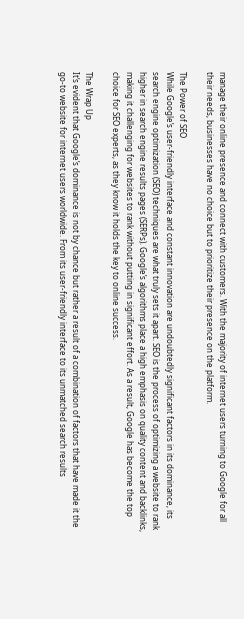manage their online presence and connect with customers. With the majority of internet users turning to Google for all their needs, businesses have no choice but to prioritize their presence on the platform.

The Power of SEO
While Google’s user-friendly interface and constant innovation are undoubtedly significant factors in its dominance, its search engine optimization (SEO) techniques are what truly sets it apart. SEO is the process of optimizing a website to rank higher in search engine results pages (SERPs). Google’s algorithms place a high emphasis on quality content and backlinks, making it challenging for websites to rank without putting in significant effort. As a result, Google has become the top choice for SEO experts, as they know it holds the key to online success.

The Wrap Up
It’s evident that Google’s dominance is not by chance but rather a result of a combination of factors that have made it the go-to website for internet users worldwide. From its user-friendly interface to its unmatched search results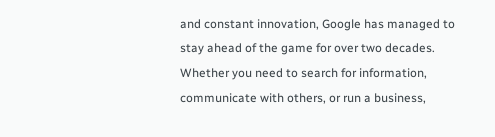and constant innovation, Google has managed to stay ahead of the game for over two decades. Whether you need to search for information, communicate with others, or run a business,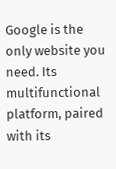Google is the only website you need. Its multifunctional platform, paired with its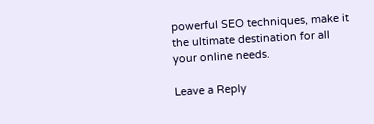powerful SEO techniques, make it the ultimate destination for all your online needs.

Leave a Reply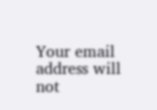Your email address will not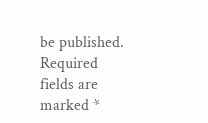be published. Required fields are marked *